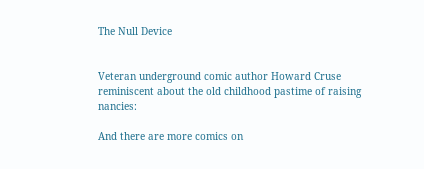The Null Device


Veteran underground comic author Howard Cruse reminiscent about the old childhood pastime of raising nancies:

And there are more comics on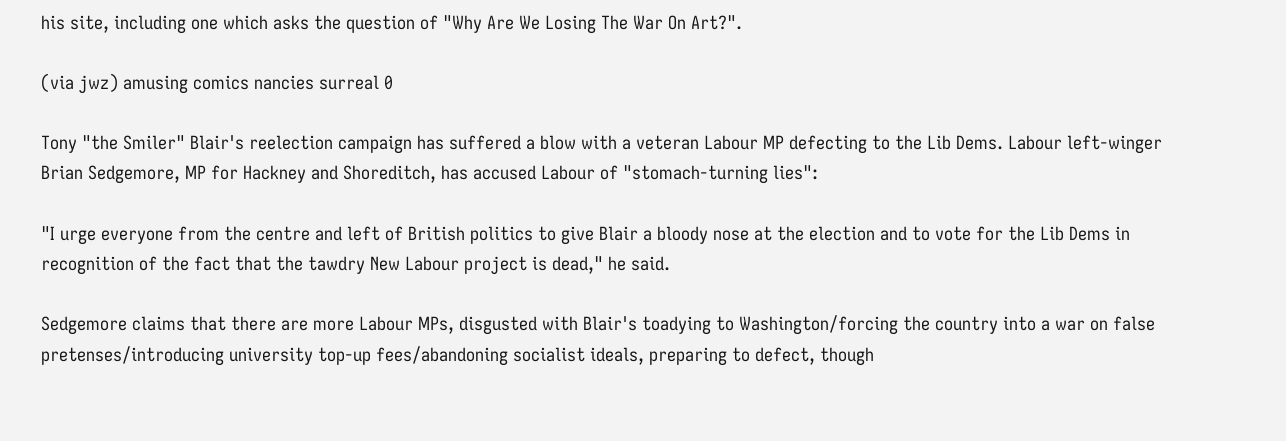his site, including one which asks the question of "Why Are We Losing The War On Art?".

(via jwz) amusing comics nancies surreal 0

Tony "the Smiler" Blair's reelection campaign has suffered a blow with a veteran Labour MP defecting to the Lib Dems. Labour left-winger Brian Sedgemore, MP for Hackney and Shoreditch, has accused Labour of "stomach-turning lies":

"I urge everyone from the centre and left of British politics to give Blair a bloody nose at the election and to vote for the Lib Dems in recognition of the fact that the tawdry New Labour project is dead," he said.

Sedgemore claims that there are more Labour MPs, disgusted with Blair's toadying to Washington/forcing the country into a war on false pretenses/introducing university top-up fees/abandoning socialist ideals, preparing to defect, though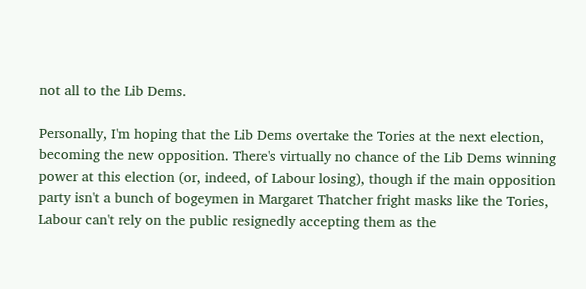not all to the Lib Dems.

Personally, I'm hoping that the Lib Dems overtake the Tories at the next election, becoming the new opposition. There's virtually no chance of the Lib Dems winning power at this election (or, indeed, of Labour losing), though if the main opposition party isn't a bunch of bogeymen in Margaret Thatcher fright masks like the Tories, Labour can't rely on the public resignedly accepting them as the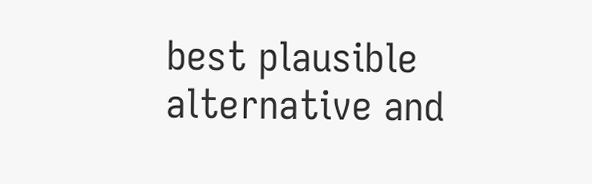best plausible alternative and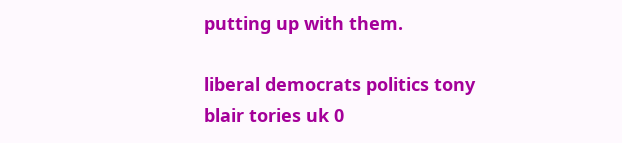putting up with them.

liberal democrats politics tony blair tories uk 0